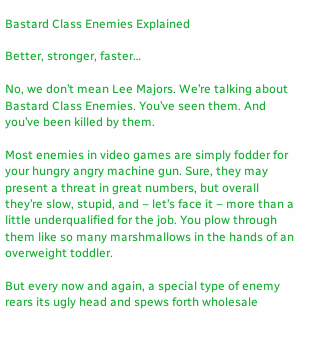Bastard Class Enemies Explained

Better, stronger, faster…

No, we don’t mean Lee Majors. We’re talking about Bastard Class Enemies. You’ve seen them. And you’ve been killed by them.

Most enemies in video games are simply fodder for your hungry angry machine gun. Sure, they may present a threat in great numbers, but overall they’re slow, stupid, and – let’s face it – more than a little underqualified for the job. You plow through them like so many marshmallows in the hands of an overweight toddler.

But every now and again, a special type of enemy rears its ugly head and spews forth wholesale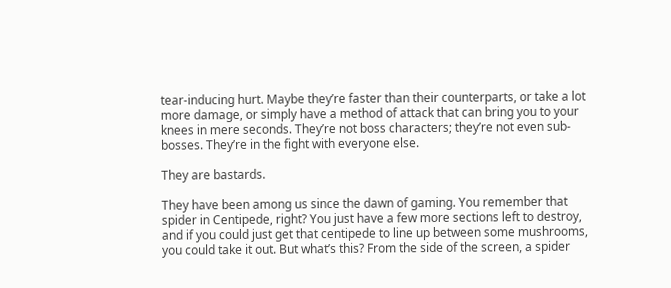tear-inducing hurt. Maybe they’re faster than their counterparts, or take a lot more damage, or simply have a method of attack that can bring you to your knees in mere seconds. They’re not boss characters; they’re not even sub-bosses. They’re in the fight with everyone else.

They are bastards.

They have been among us since the dawn of gaming. You remember that spider in Centipede, right? You just have a few more sections left to destroy, and if you could just get that centipede to line up between some mushrooms, you could take it out. But what’s this? From the side of the screen, a spider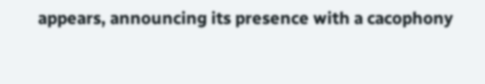appears, announcing its presence with a cacophony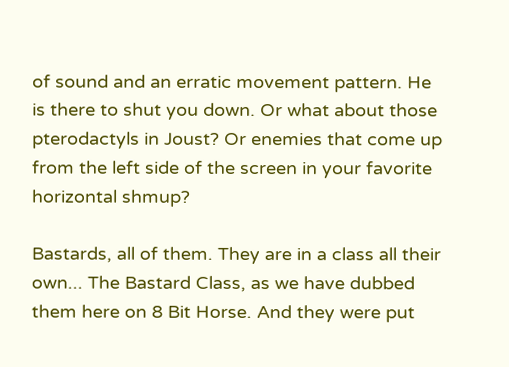of sound and an erratic movement pattern. He is there to shut you down. Or what about those pterodactyls in Joust? Or enemies that come up from the left side of the screen in your favorite horizontal shmup?

Bastards, all of them. They are in a class all their own... The Bastard Class, as we have dubbed them here on 8 Bit Horse. And they were put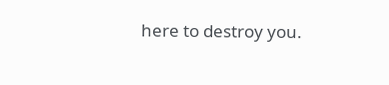here to destroy you.